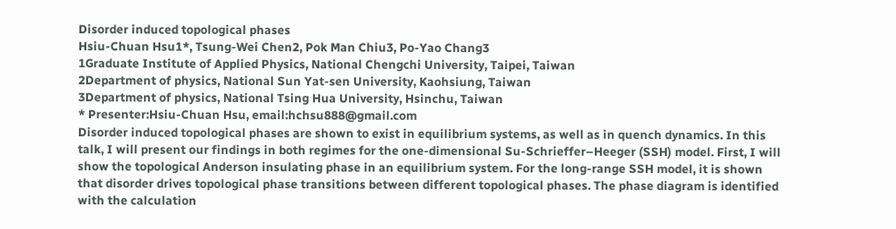Disorder induced topological phases
Hsiu-Chuan Hsu1*, Tsung-Wei Chen2, Pok Man Chiu3, Po-Yao Chang3
1Graduate Institute of Applied Physics, National Chengchi University, Taipei, Taiwan
2Department of physics, National Sun Yat-sen University, Kaohsiung, Taiwan
3Department of physics, National Tsing Hua University, Hsinchu, Taiwan
* Presenter:Hsiu-Chuan Hsu, email:hchsu888@gmail.com
Disorder induced topological phases are shown to exist in equilibrium systems, as well as in quench dynamics. In this talk, I will present our findings in both regimes for the one-dimensional Su-Schrieffer–Heeger (SSH) model. First, I will show the topological Anderson insulating phase in an equilibrium system. For the long-range SSH model, it is shown that disorder drives topological phase transitions between different topological phases. The phase diagram is identified with the calculation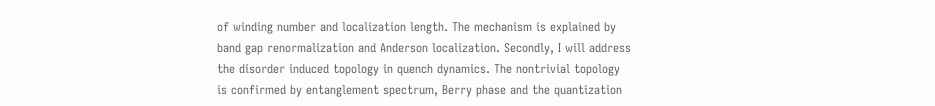of winding number and localization length. The mechanism is explained by band gap renormalization and Anderson localization. Secondly, I will address the disorder induced topology in quench dynamics. The nontrivial topology is confirmed by entanglement spectrum, Berry phase and the quantization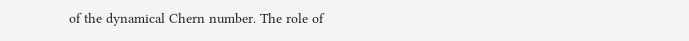of the dynamical Chern number. The role of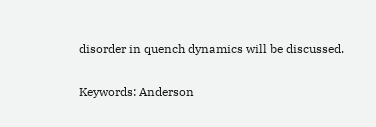disorder in quench dynamics will be discussed.

Keywords: Anderson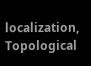localization, Topological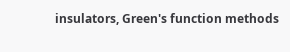insulators, Green's function methods